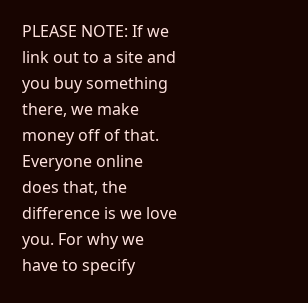PLEASE NOTE: If we link out to a site and you buy something there, we make money off of that. Everyone online does that, the difference is we love you. For why we have to specify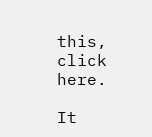this, click here.

It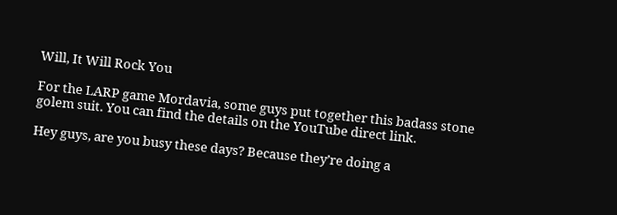Will, It Will Rock You

For the LARP game Mordavia, some guys put together this badass stone golem suit. You can find the details on the YouTube direct link.

Hey guys, are you busy these days? Because they’re doing a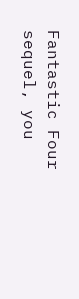Fantastic Four sequel, you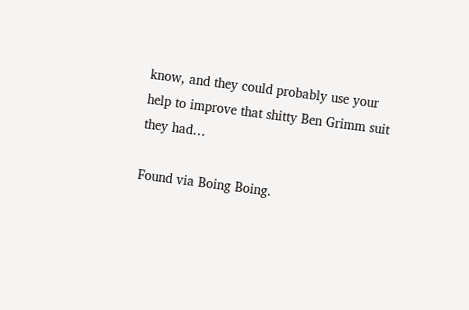know, and they could probably use your help to improve that shitty Ben Grimm suit they had…

Found via Boing Boing.